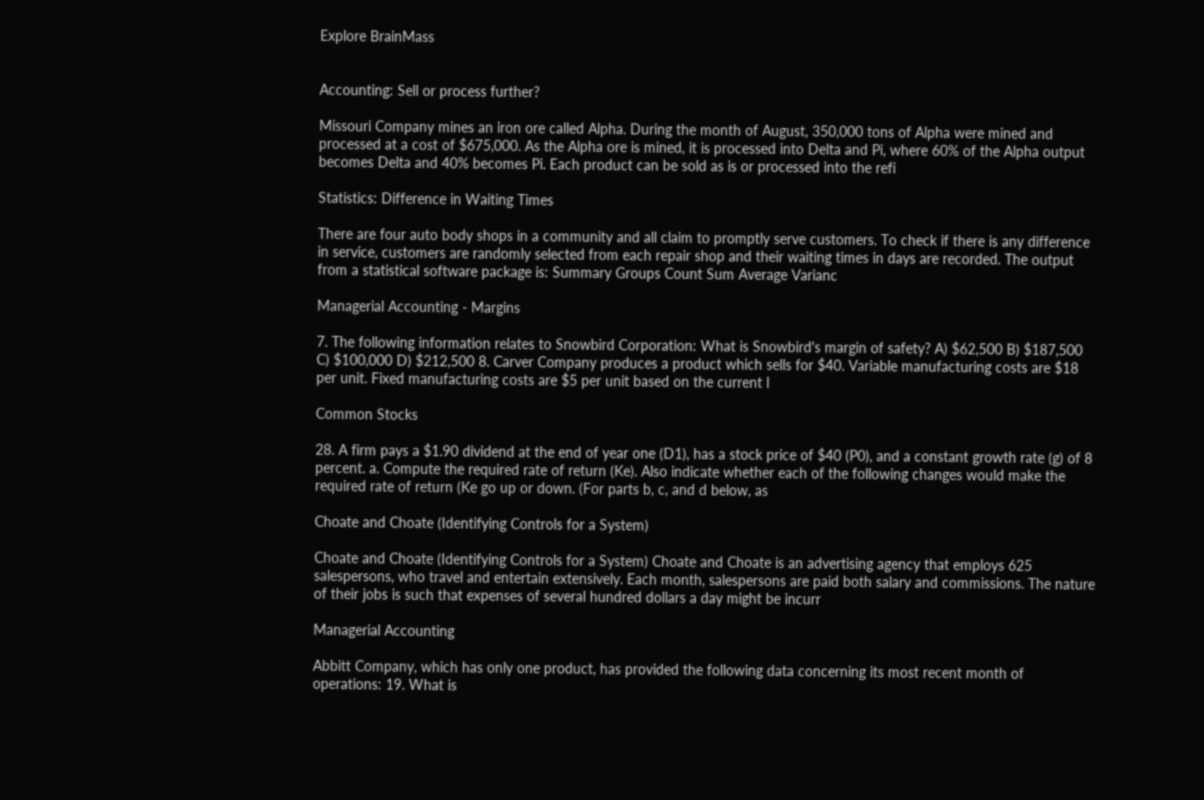Explore BrainMass


Accounting: Sell or process further?

Missouri Company mines an iron ore called Alpha. During the month of August, 350,000 tons of Alpha were mined and processed at a cost of $675,000. As the Alpha ore is mined, it is processed into Delta and Pi, where 60% of the Alpha output becomes Delta and 40% becomes Pi. Each product can be sold as is or processed into the refi

Statistics: Difference in Waiting Times

There are four auto body shops in a community and all claim to promptly serve customers. To check if there is any difference in service, customers are randomly selected from each repair shop and their waiting times in days are recorded. The output from a statistical software package is: Summary Groups Count Sum Average Varianc

Managerial Accounting - Margins

7. The following information relates to Snowbird Corporation: What is Snowbird's margin of safety? A) $62,500 B) $187,500 C) $100,000 D) $212,500 8. Carver Company produces a product which sells for $40. Variable manufacturing costs are $18 per unit. Fixed manufacturing costs are $5 per unit based on the current l

Common Stocks

28. A firm pays a $1.90 dividend at the end of year one (D1), has a stock price of $40 (P0), and a constant growth rate (g) of 8 percent. a. Compute the required rate of return (Ke). Also indicate whether each of the following changes would make the required rate of return (Ke go up or down. (For parts b, c, and d below, as

Choate and Choate (Identifying Controls for a System)

Choate and Choate (Identifying Controls for a System) Choate and Choate is an advertising agency that employs 625 salespersons, who travel and entertain extensively. Each month, salespersons are paid both salary and commissions. The nature of their jobs is such that expenses of several hundred dollars a day might be incurr

Managerial Accounting

Abbitt Company, which has only one product, has provided the following data concerning its most recent month of operations: 19. What is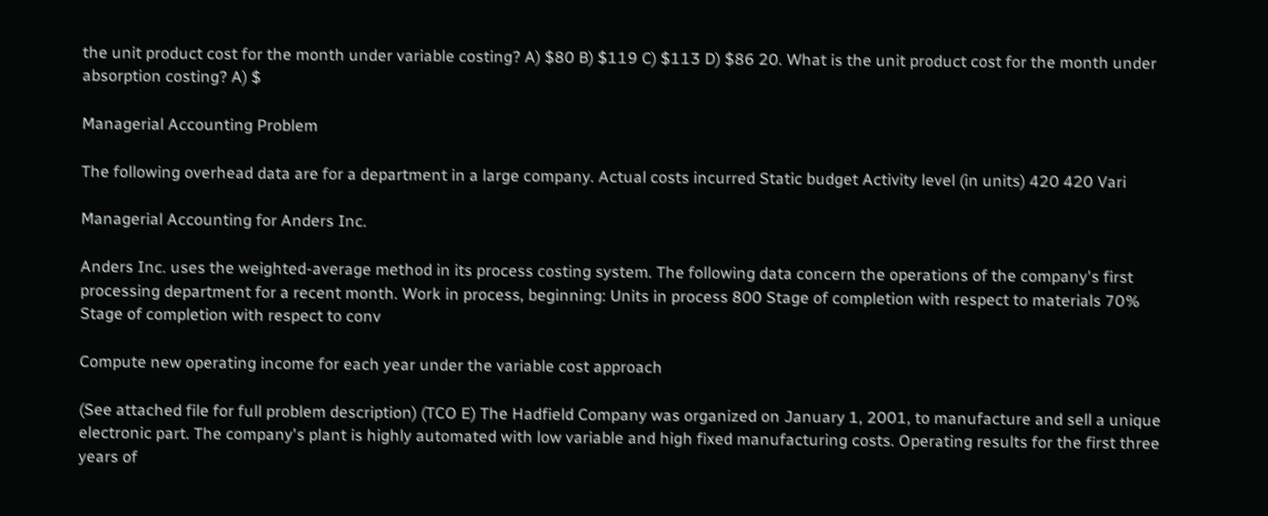the unit product cost for the month under variable costing? A) $80 B) $119 C) $113 D) $86 20. What is the unit product cost for the month under absorption costing? A) $

Managerial Accounting Problem

The following overhead data are for a department in a large company. Actual costs incurred Static budget Activity level (in units) 420 420 Vari

Managerial Accounting for Anders Inc.

Anders Inc. uses the weighted-average method in its process costing system. The following data concern the operations of the company's first processing department for a recent month. Work in process, beginning: Units in process 800 Stage of completion with respect to materials 70% Stage of completion with respect to conv

Compute new operating income for each year under the variable cost approach

(See attached file for full problem description) (TCO E) The Hadfield Company was organized on January 1, 2001, to manufacture and sell a unique electronic part. The company's plant is highly automated with low variable and high fixed manufacturing costs. Operating results for the first three years of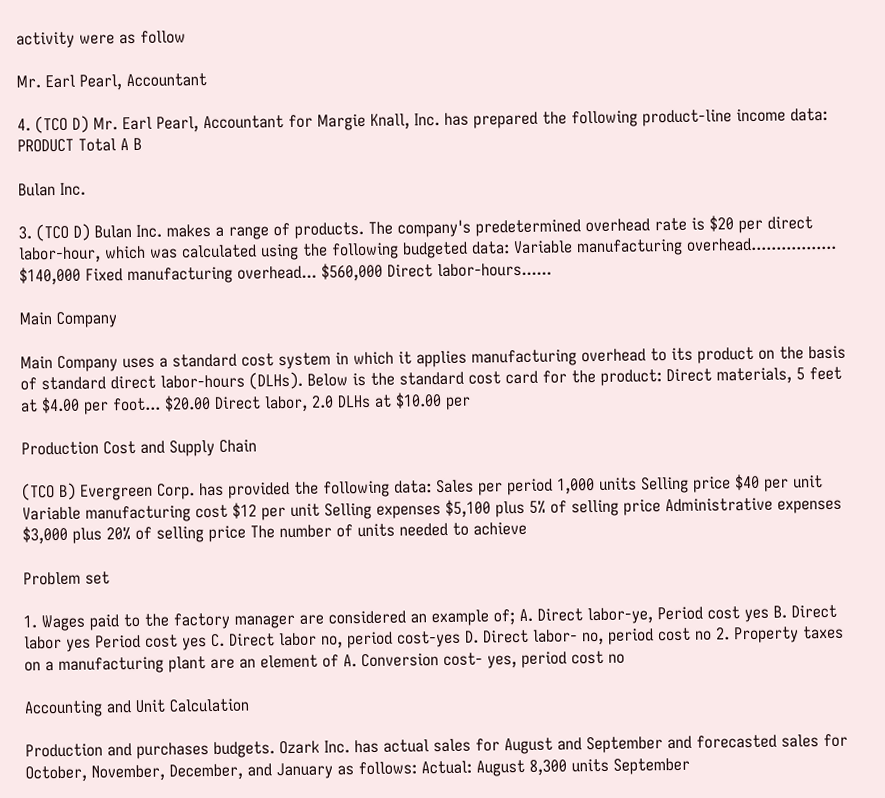activity were as follow

Mr. Earl Pearl, Accountant

4. (TCO D) Mr. Earl Pearl, Accountant for Margie Knall, Inc. has prepared the following product-line income data: PRODUCT Total A B

Bulan Inc.

3. (TCO D) Bulan Inc. makes a range of products. The company's predetermined overhead rate is $20 per direct labor-hour, which was calculated using the following budgeted data: Variable manufacturing overhead................. $140,000 Fixed manufacturing overhead... $560,000 Direct labor-hours......

Main Company

Main Company uses a standard cost system in which it applies manufacturing overhead to its product on the basis of standard direct labor-hours (DLHs). Below is the standard cost card for the product: Direct materials, 5 feet at $4.00 per foot... $20.00 Direct labor, 2.0 DLHs at $10.00 per

Production Cost and Supply Chain

(TCO B) Evergreen Corp. has provided the following data: Sales per period 1,000 units Selling price $40 per unit Variable manufacturing cost $12 per unit Selling expenses $5,100 plus 5% of selling price Administrative expenses $3,000 plus 20% of selling price The number of units needed to achieve

Problem set

1. Wages paid to the factory manager are considered an example of; A. Direct labor-ye, Period cost yes B. Direct labor yes Period cost yes C. Direct labor no, period cost-yes D. Direct labor- no, period cost no 2. Property taxes on a manufacturing plant are an element of A. Conversion cost- yes, period cost no

Accounting and Unit Calculation

Production and purchases budgets. Ozark Inc. has actual sales for August and September and forecasted sales for October, November, December, and January as follows: Actual: August 8,300 units September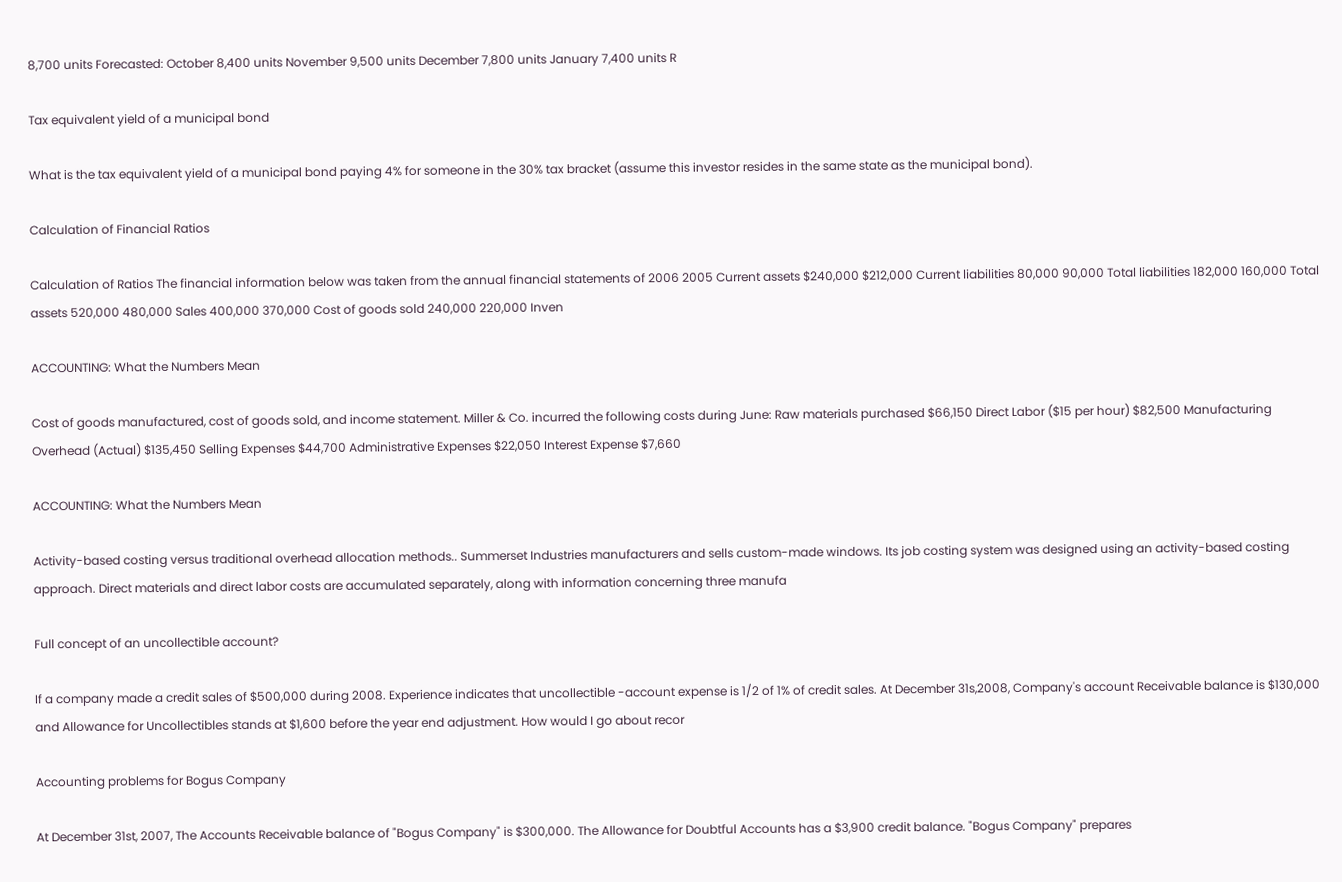8,700 units Forecasted: October 8,400 units November 9,500 units December 7,800 units January 7,400 units R

Tax equivalent yield of a municipal bond

What is the tax equivalent yield of a municipal bond paying 4% for someone in the 30% tax bracket (assume this investor resides in the same state as the municipal bond).

Calculation of Financial Ratios

Calculation of Ratios The financial information below was taken from the annual financial statements of 2006 2005 Current assets $240,000 $212,000 Current liabilities 80,000 90,000 Total liabilities 182,000 160,000 Total assets 520,000 480,000 Sales 400,000 370,000 Cost of goods sold 240,000 220,000 Inven

ACCOUNTING: What the Numbers Mean

Cost of goods manufactured, cost of goods sold, and income statement. Miller & Co. incurred the following costs during June: Raw materials purchased $66,150 Direct Labor ($15 per hour) $82,500 Manufacturing Overhead (Actual) $135,450 Selling Expenses $44,700 Administrative Expenses $22,050 Interest Expense $7,660

ACCOUNTING: What the Numbers Mean

Activity-based costing versus traditional overhead allocation methods.. Summerset Industries manufacturers and sells custom-made windows. Its job costing system was designed using an activity-based costing approach. Direct materials and direct labor costs are accumulated separately, along with information concerning three manufa

Full concept of an uncollectible account?

If a company made a credit sales of $500,000 during 2008. Experience indicates that uncollectible -account expense is 1/2 of 1% of credit sales. At December 31s,2008, Company's account Receivable balance is $130,000 and Allowance for Uncollectibles stands at $1,600 before the year end adjustment. How would I go about recor

Accounting problems for Bogus Company

At December 31st, 2007, The Accounts Receivable balance of "Bogus Company" is $300,000. The Allowance for Doubtful Accounts has a $3,900 credit balance. "Bogus Company" prepares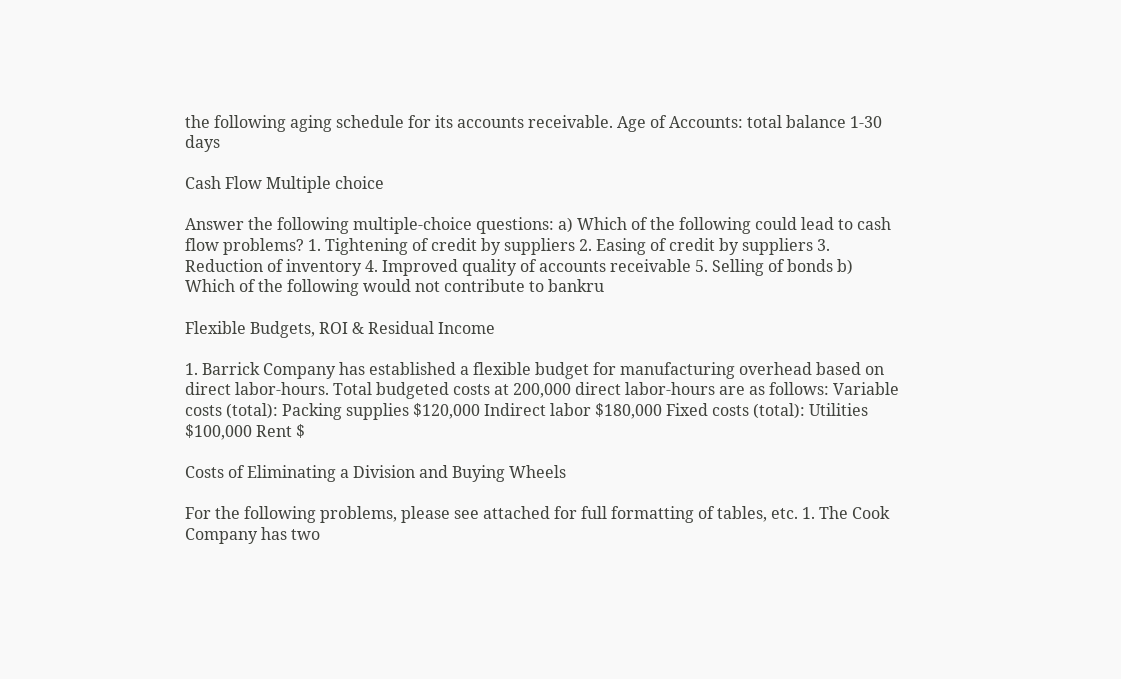the following aging schedule for its accounts receivable. Age of Accounts: total balance 1-30 days

Cash Flow Multiple choice

Answer the following multiple-choice questions: a) Which of the following could lead to cash flow problems? 1. Tightening of credit by suppliers 2. Easing of credit by suppliers 3. Reduction of inventory 4. Improved quality of accounts receivable 5. Selling of bonds b) Which of the following would not contribute to bankru

Flexible Budgets, ROI & Residual Income

1. Barrick Company has established a flexible budget for manufacturing overhead based on direct labor-hours. Total budgeted costs at 200,000 direct labor-hours are as follows: Variable costs (total): Packing supplies $120,000 Indirect labor $180,000 Fixed costs (total): Utilities $100,000 Rent $

Costs of Eliminating a Division and Buying Wheels

For the following problems, please see attached for full formatting of tables, etc. 1. The Cook Company has two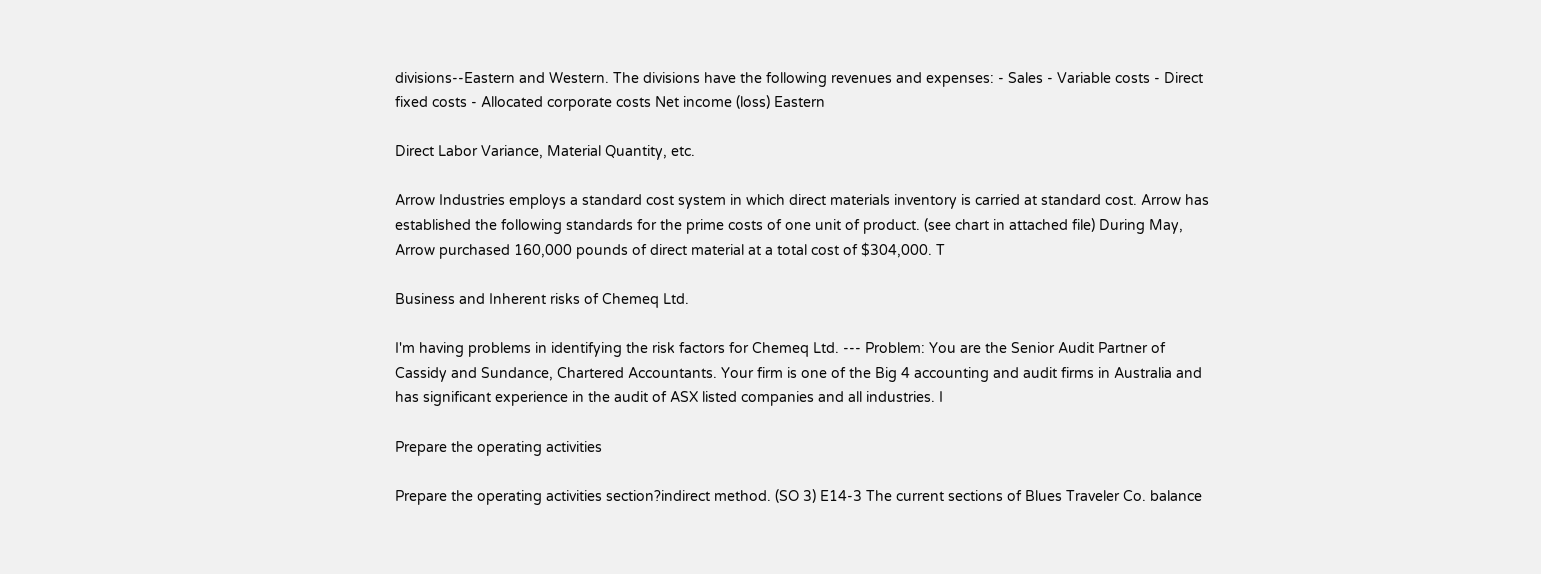divisions--Eastern and Western. The divisions have the following revenues and expenses: - Sales - Variable costs - Direct fixed costs - Allocated corporate costs Net income (loss) Eastern

Direct Labor Variance, Material Quantity, etc.

Arrow Industries employs a standard cost system in which direct materials inventory is carried at standard cost. Arrow has established the following standards for the prime costs of one unit of product. (see chart in attached file) During May, Arrow purchased 160,000 pounds of direct material at a total cost of $304,000. T

Business and Inherent risks of Chemeq Ltd.

I'm having problems in identifying the risk factors for Chemeq Ltd. --- Problem: You are the Senior Audit Partner of Cassidy and Sundance, Chartered Accountants. Your firm is one of the Big 4 accounting and audit firms in Australia and has significant experience in the audit of ASX listed companies and all industries. I

Prepare the operating activities

Prepare the operating activities section?indirect method. (SO 3) E14-3 The current sections of Blues Traveler Co. balance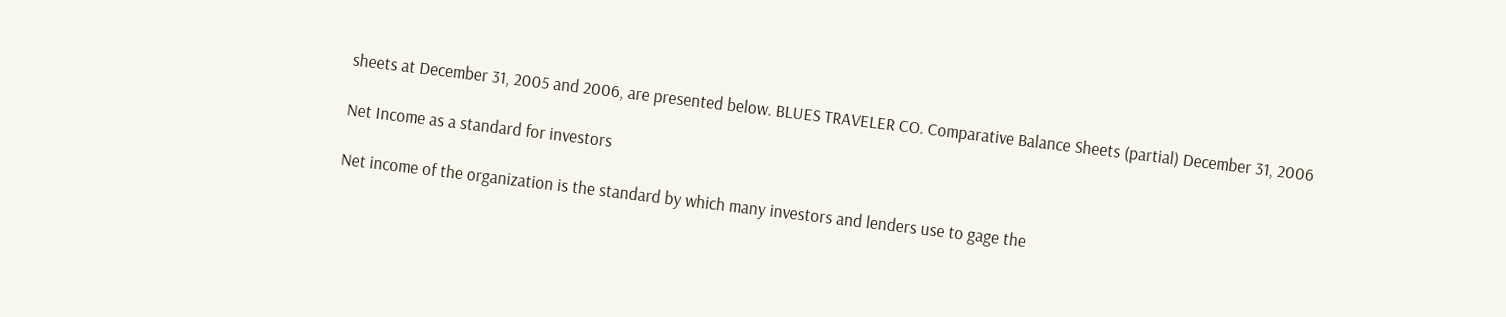sheets at December 31, 2005 and 2006, are presented below. BLUES TRAVELER CO. Comparative Balance Sheets (partial) December 31, 2006

Net Income as a standard for investors

Net income of the organization is the standard by which many investors and lenders use to gage the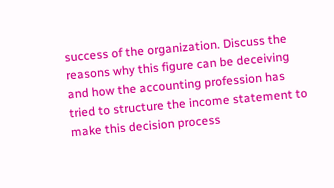success of the organization. Discuss the reasons why this figure can be deceiving and how the accounting profession has tried to structure the income statement to make this decision process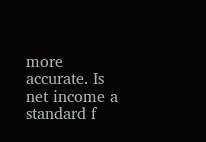more accurate. Is net income a standard f